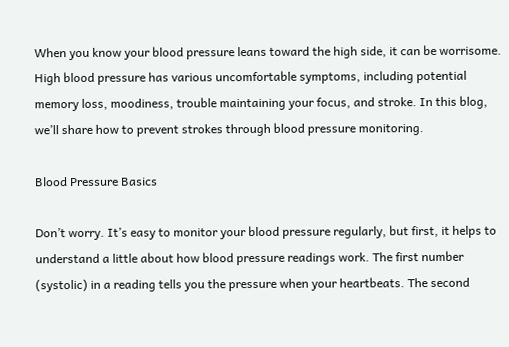When you know your blood pressure leans toward the high side, it can be worrisome. High blood pressure has various uncomfortable symptoms, including potential memory loss, moodiness, trouble maintaining your focus, and stroke. In this blog, we’ll share how to prevent strokes through blood pressure monitoring.

Blood Pressure Basics

Don’t worry. It’s easy to monitor your blood pressure regularly, but first, it helps to understand a little about how blood pressure readings work. The first number (systolic) in a reading tells you the pressure when your heartbeats. The second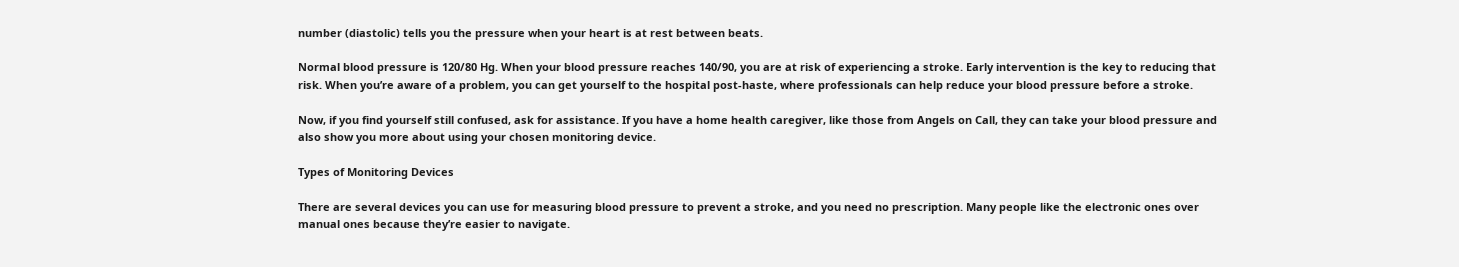number (diastolic) tells you the pressure when your heart is at rest between beats.

Normal blood pressure is 120/80 Hg. When your blood pressure reaches 140/90, you are at risk of experiencing a stroke. Early intervention is the key to reducing that risk. When you’re aware of a problem, you can get yourself to the hospital post-haste, where professionals can help reduce your blood pressure before a stroke.

Now, if you find yourself still confused, ask for assistance. If you have a home health caregiver, like those from Angels on Call, they can take your blood pressure and also show you more about using your chosen monitoring device.

Types of Monitoring Devices

There are several devices you can use for measuring blood pressure to prevent a stroke, and you need no prescription. Many people like the electronic ones over manual ones because they’re easier to navigate.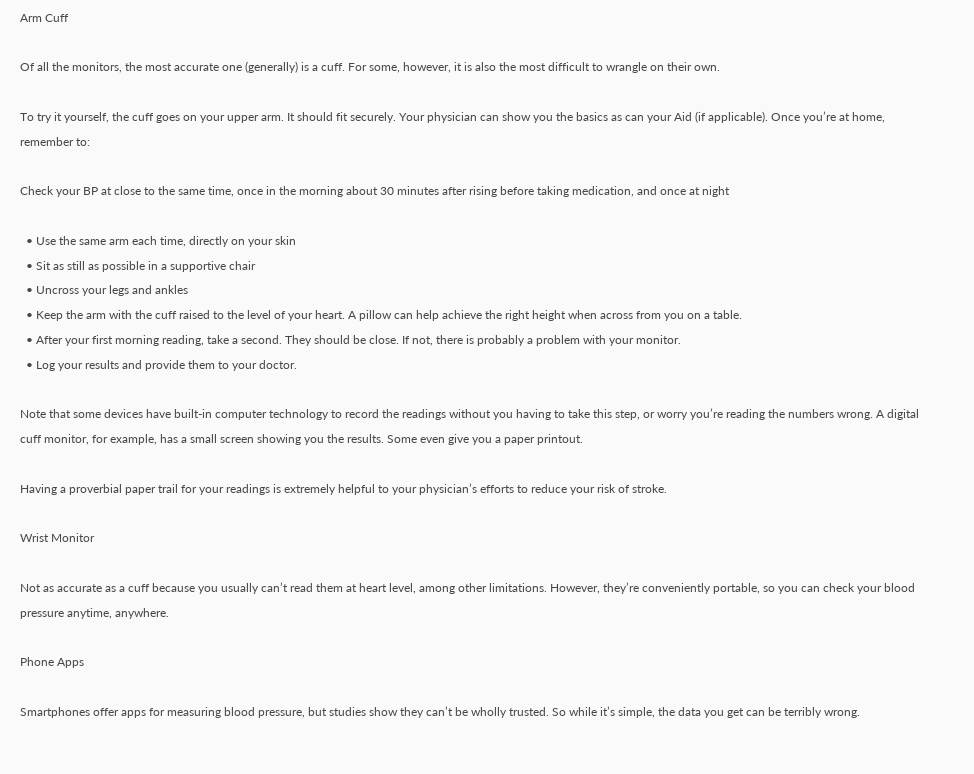Arm Cuff

Of all the monitors, the most accurate one (generally) is a cuff. For some, however, it is also the most difficult to wrangle on their own.

To try it yourself, the cuff goes on your upper arm. It should fit securely. Your physician can show you the basics as can your Aid (if applicable). Once you’re at home, remember to:

Check your BP at close to the same time, once in the morning about 30 minutes after rising before taking medication, and once at night

  • Use the same arm each time, directly on your skin
  • Sit as still as possible in a supportive chair
  • Uncross your legs and ankles
  • Keep the arm with the cuff raised to the level of your heart. A pillow can help achieve the right height when across from you on a table.
  • After your first morning reading, take a second. They should be close. If not, there is probably a problem with your monitor.
  • Log your results and provide them to your doctor.

Note that some devices have built-in computer technology to record the readings without you having to take this step, or worry you’re reading the numbers wrong. A digital cuff monitor, for example, has a small screen showing you the results. Some even give you a paper printout.

Having a proverbial paper trail for your readings is extremely helpful to your physician’s efforts to reduce your risk of stroke.

Wrist Monitor

Not as accurate as a cuff because you usually can’t read them at heart level, among other limitations. However, they’re conveniently portable, so you can check your blood pressure anytime, anywhere.

Phone Apps

Smartphones offer apps for measuring blood pressure, but studies show they can’t be wholly trusted. So while it’s simple, the data you get can be terribly wrong.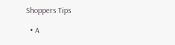Shoppers Tips

  • A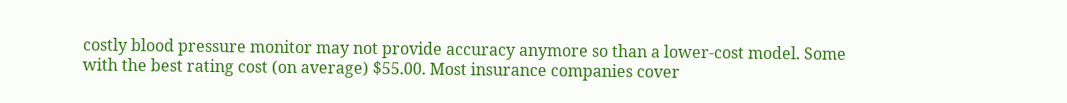costly blood pressure monitor may not provide accuracy anymore so than a lower-cost model. Some with the best rating cost (on average) $55.00. Most insurance companies cover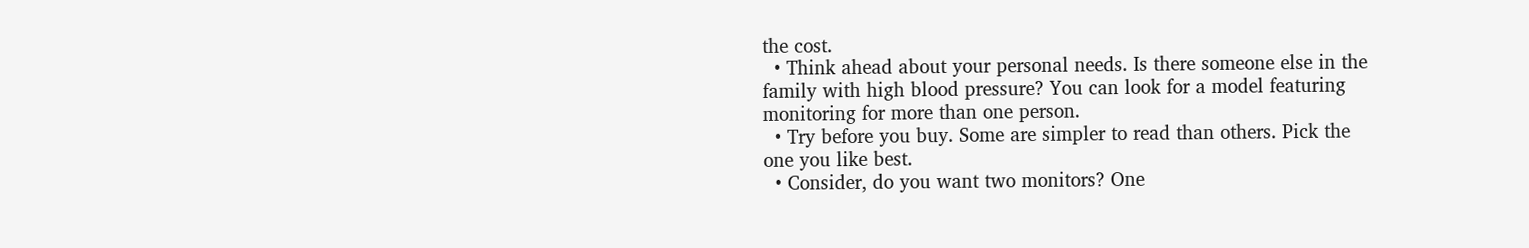the cost.
  • Think ahead about your personal needs. Is there someone else in the family with high blood pressure? You can look for a model featuring monitoring for more than one person.
  • Try before you buy. Some are simpler to read than others. Pick the one you like best.
  • Consider, do you want two monitors? One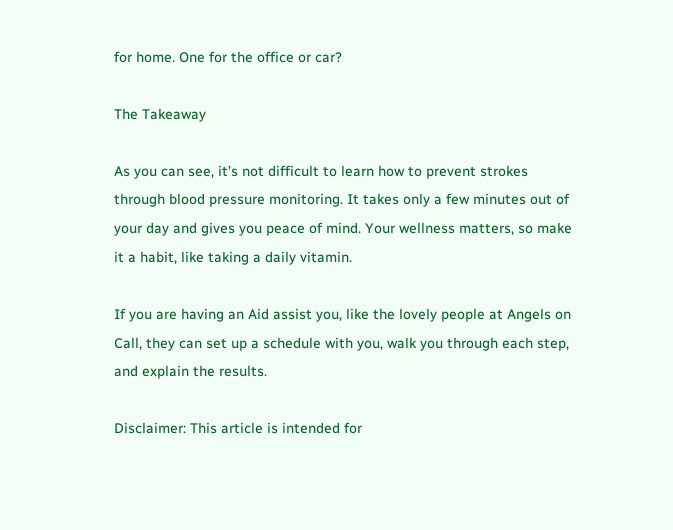for home. One for the office or car?

The Takeaway

As you can see, it’s not difficult to learn how to prevent strokes through blood pressure monitoring. It takes only a few minutes out of your day and gives you peace of mind. Your wellness matters, so make it a habit, like taking a daily vitamin.

If you are having an Aid assist you, like the lovely people at Angels on Call, they can set up a schedule with you, walk you through each step, and explain the results.

Disclaimer: This article is intended for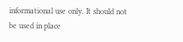informational use only. It should not be used in place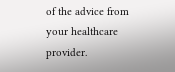of the advice from your healthcare provider.